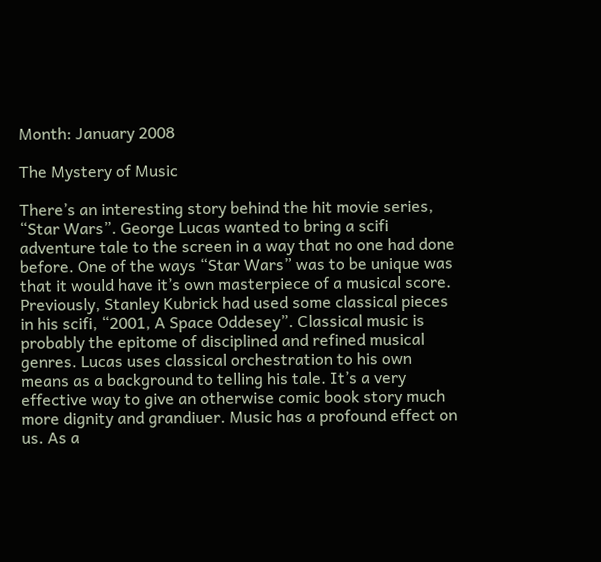Month: January 2008

The Mystery of Music

There’s an interesting story behind the hit movie series, “Star Wars”. George Lucas wanted to bring a scifi adventure tale to the screen in a way that no one had done before. One of the ways “Star Wars” was to be unique was that it would have it’s own masterpiece of a musical score. Previously, Stanley Kubrick had used some classical pieces in his scifi, “2001, A Space Oddesey”. Classical music is probably the epitome of disciplined and refined musical genres. Lucas uses classical orchestration to his own means as a background to telling his tale. It’s a very effective way to give an otherwise comic book story much more dignity and grandiuer. Music has a profound effect on us. As a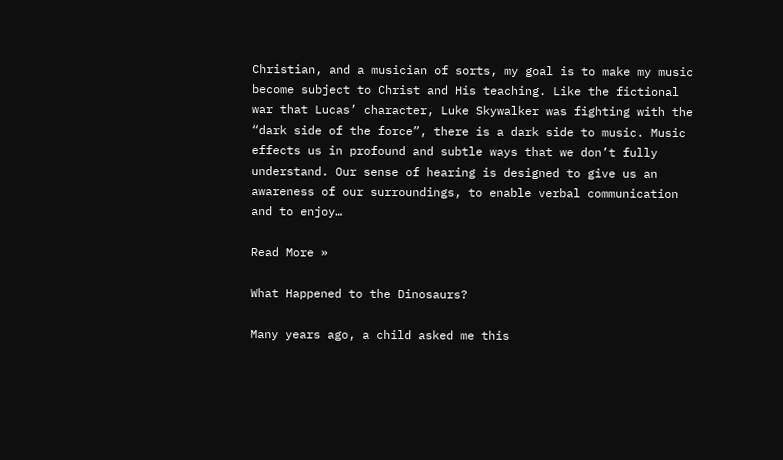Christian, and a musician of sorts, my goal is to make my music become subject to Christ and His teaching. Like the fictional war that Lucas’ character, Luke Skywalker was fighting with the “dark side of the force”, there is a dark side to music. Music effects us in profound and subtle ways that we don’t fully understand. Our sense of hearing is designed to give us an awareness of our surroundings, to enable verbal communication and to enjoy…

Read More »

What Happened to the Dinosaurs?

Many years ago, a child asked me this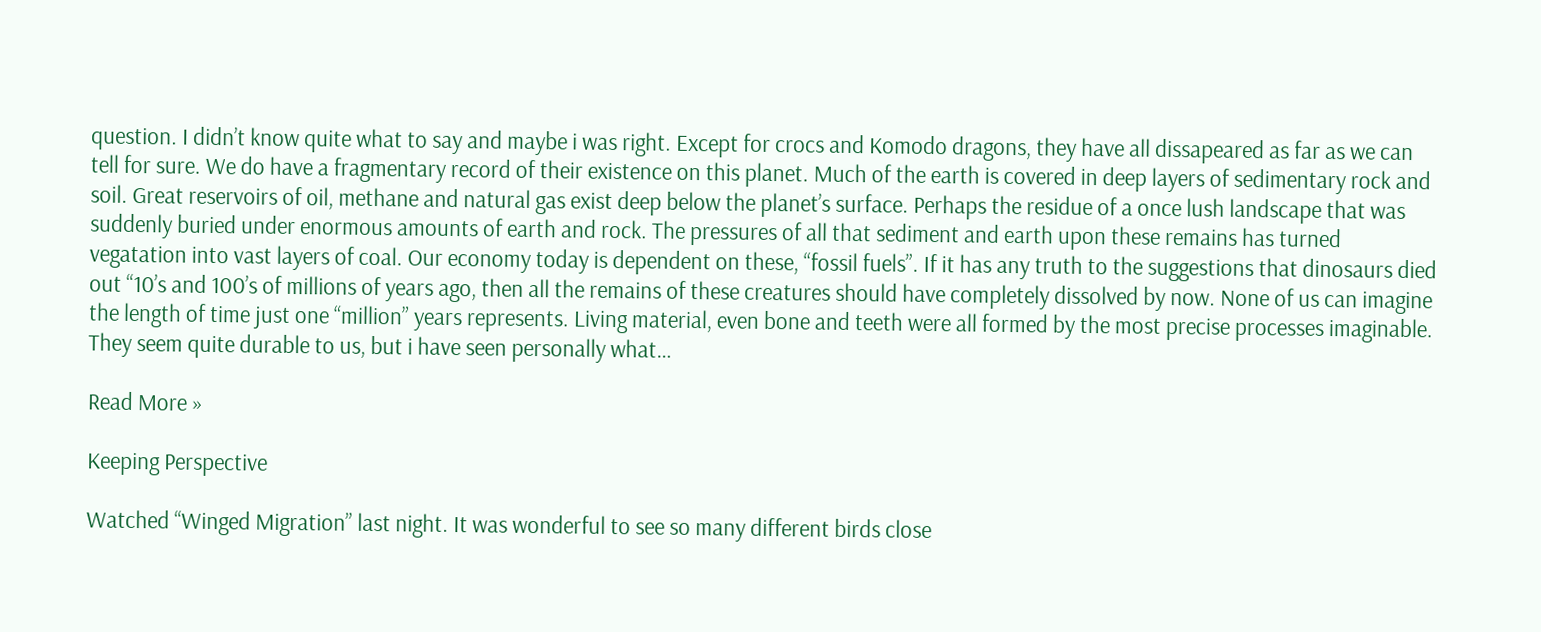question. I didn’t know quite what to say and maybe i was right. Except for crocs and Komodo dragons, they have all dissapeared as far as we can tell for sure. We do have a fragmentary record of their existence on this planet. Much of the earth is covered in deep layers of sedimentary rock and soil. Great reservoirs of oil, methane and natural gas exist deep below the planet’s surface. Perhaps the residue of a once lush landscape that was suddenly buried under enormous amounts of earth and rock. The pressures of all that sediment and earth upon these remains has turned vegatation into vast layers of coal. Our economy today is dependent on these, “fossil fuels”. If it has any truth to the suggestions that dinosaurs died out “10’s and 100’s of millions of years ago, then all the remains of these creatures should have completely dissolved by now. None of us can imagine the length of time just one “million” years represents. Living material, even bone and teeth were all formed by the most precise processes imaginable. They seem quite durable to us, but i have seen personally what…

Read More »

Keeping Perspective

Watched “Winged Migration” last night. It was wonderful to see so many different birds close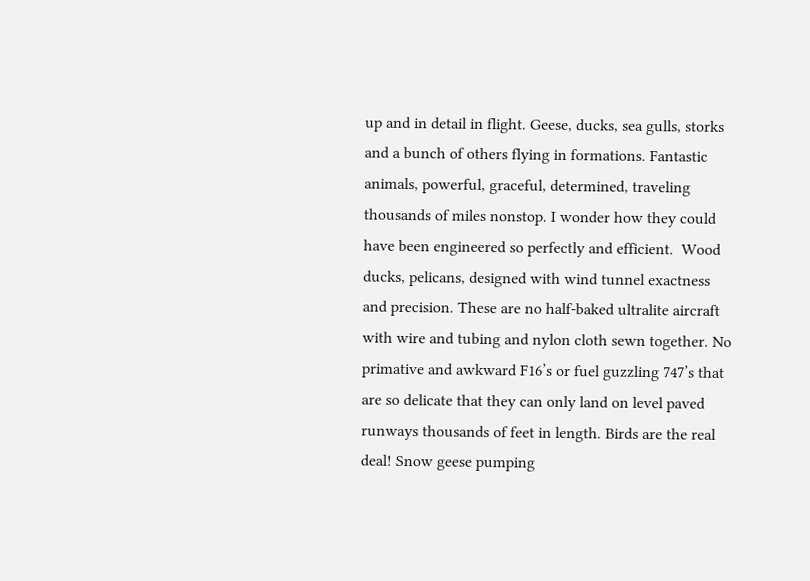up and in detail in flight. Geese, ducks, sea gulls, storks and a bunch of others flying in formations. Fantastic animals, powerful, graceful, determined, traveling thousands of miles nonstop. I wonder how they could have been engineered so perfectly and efficient.  Wood ducks, pelicans, designed with wind tunnel exactness and precision. These are no half-baked ultralite aircraft with wire and tubing and nylon cloth sewn together. No primative and awkward F16’s or fuel guzzling 747’s that are so delicate that they can only land on level paved runways thousands of feet in length. Birds are the real deal! Snow geese pumping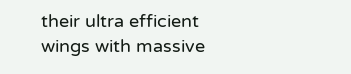their ultra efficient wings with massive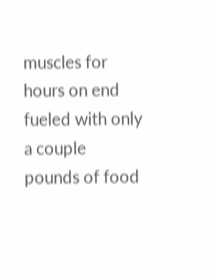muscles for hours on end fueled with only a couple pounds of food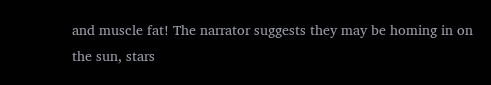and muscle fat! The narrator suggests they may be homing in on the sun, stars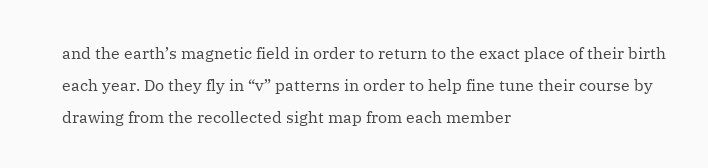and the earth’s magnetic field in order to return to the exact place of their birth each year. Do they fly in “v” patterns in order to help fine tune their course by drawing from the recollected sight map from each member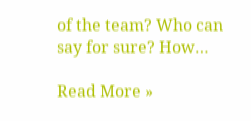of the team? Who can say for sure? How…

Read More »